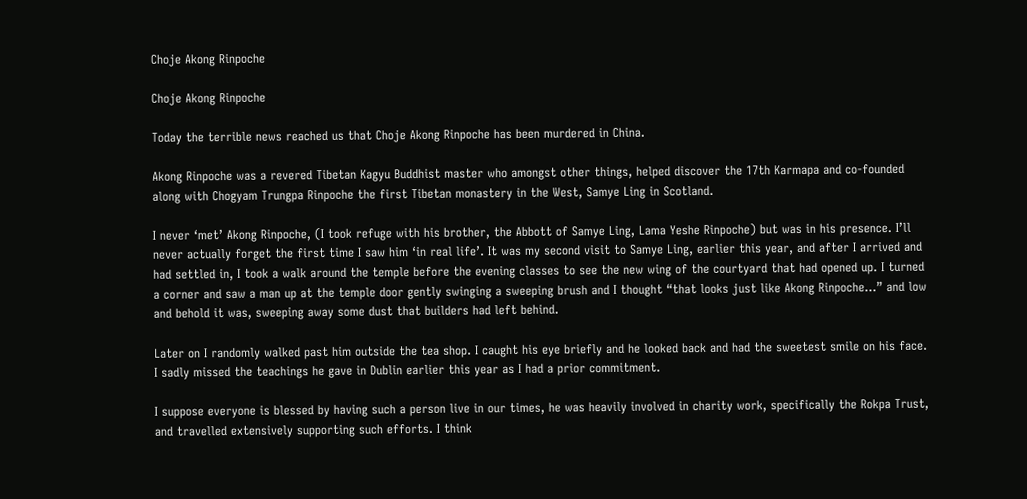Choje Akong Rinpoche

Choje Akong Rinpoche

Today the terrible news reached us that Choje Akong Rinpoche has been murdered in China.

Akong Rinpoche was a revered Tibetan Kagyu Buddhist master who amongst other things, helped discover the 17th Karmapa and co-founded along with Chogyam Trungpa Rinpoche the first Tibetan monastery in the West, Samye Ling in Scotland.

I never ‘met’ Akong Rinpoche, (I took refuge with his brother, the Abbott of Samye Ling, Lama Yeshe Rinpoche) but was in his presence. I’ll never actually forget the first time I saw him ‘in real life’. It was my second visit to Samye Ling, earlier this year, and after I arrived and had settled in, I took a walk around the temple before the evening classes to see the new wing of the courtyard that had opened up. I turned a corner and saw a man up at the temple door gently swinging a sweeping brush and I thought “that looks just like Akong Rinpoche…” and low and behold it was, sweeping away some dust that builders had left behind.

Later on I randomly walked past him outside the tea shop. I caught his eye briefly and he looked back and had the sweetest smile on his face. I sadly missed the teachings he gave in Dublin earlier this year as I had a prior commitment.

I suppose everyone is blessed by having such a person live in our times, he was heavily involved in charity work, specifically the Rokpa Trust, and travelled extensively supporting such efforts. I think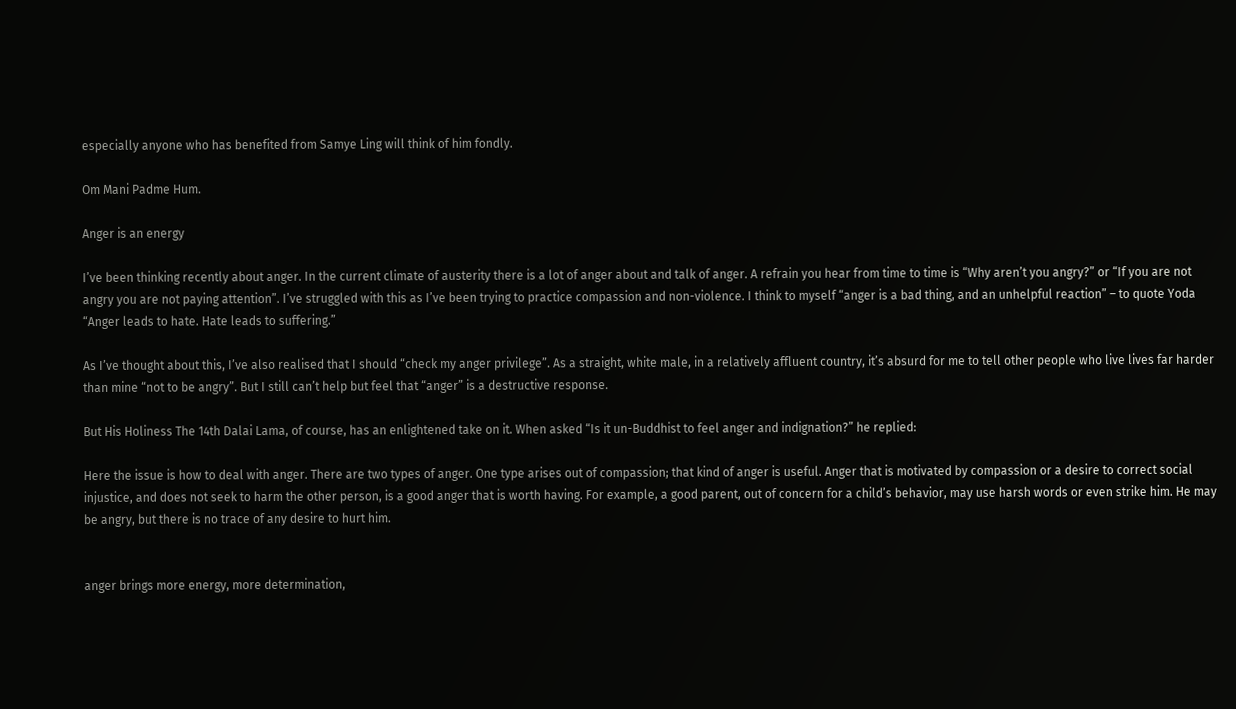especially anyone who has benefited from Samye Ling will think of him fondly.

Om Mani Padme Hum.

Anger is an energy

I’ve been thinking recently about anger. In the current climate of austerity there is a lot of anger about and talk of anger. A refrain you hear from time to time is “Why aren’t you angry?” or “If you are not angry you are not paying attention”. I’ve struggled with this as I’ve been trying to practice compassion and non-violence. I think to myself “anger is a bad thing, and an unhelpful reaction” – to quote Yoda “Anger leads to hate. Hate leads to suffering.”

As I’ve thought about this, I’ve also realised that I should “check my anger privilege”. As a straight, white male, in a relatively affluent country, it’s absurd for me to tell other people who live lives far harder than mine “not to be angry”. But I still can’t help but feel that “anger” is a destructive response.

But His Holiness The 14th Dalai Lama, of course, has an enlightened take on it. When asked “Is it un-Buddhist to feel anger and indignation?” he replied:

Here the issue is how to deal with anger. There are two types of anger. One type arises out of compassion; that kind of anger is useful. Anger that is motivated by compassion or a desire to correct social injustice, and does not seek to harm the other person, is a good anger that is worth having. For example, a good parent, out of concern for a child’s behavior, may use harsh words or even strike him. He may be angry, but there is no trace of any desire to hurt him.


anger brings more energy, more determination,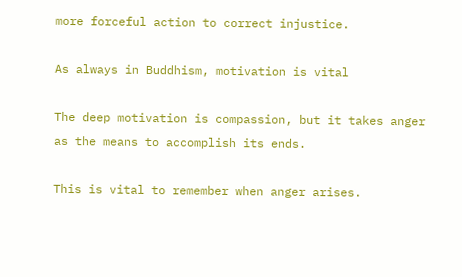more forceful action to correct injustice.

As always in Buddhism, motivation is vital

The deep motivation is compassion, but it takes anger as the means to accomplish its ends.

This is vital to remember when anger arises.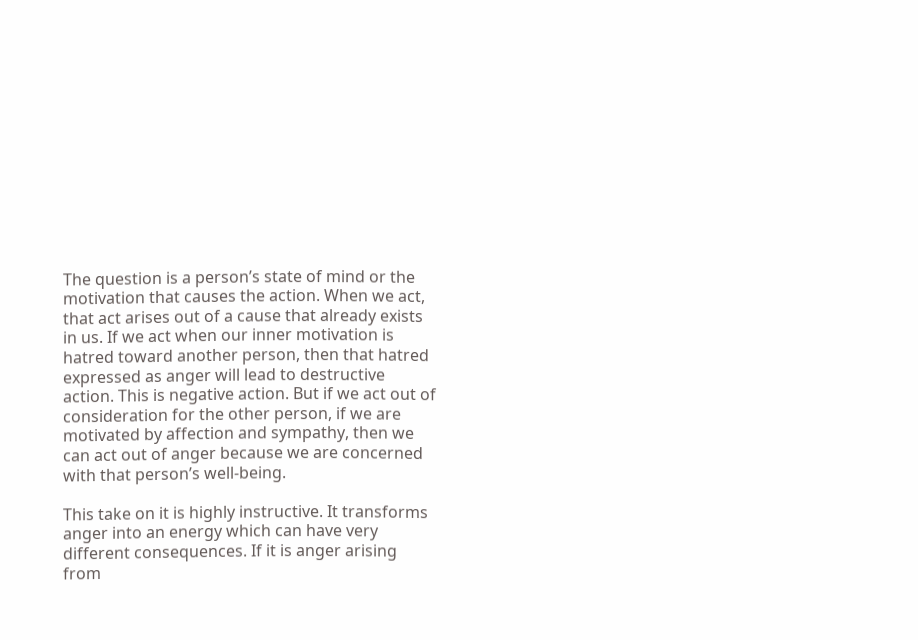The question is a person’s state of mind or the motivation that causes the action. When we act, that act arises out of a cause that already exists in us. If we act when our inner motivation is hatred toward another person, then that hatred expressed as anger will lead to destructive action. This is negative action. But if we act out of consideration for the other person, if we are motivated by affection and sympathy, then we can act out of anger because we are concerned with that person’s well-being.

This take on it is highly instructive. It transforms anger into an energy which can have very different consequences. If it is anger arising from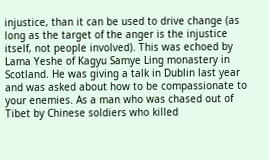injustice, than it can be used to drive change (as long as the target of the anger is the injustice itself, not people involved). This was echoed by Lama Yeshe of Kagyu Samye Ling monastery in Scotland. He was giving a talk in Dublin last year and was asked about how to be compassionate to your enemies. As a man who was chased out of Tibet by Chinese soldiers who killed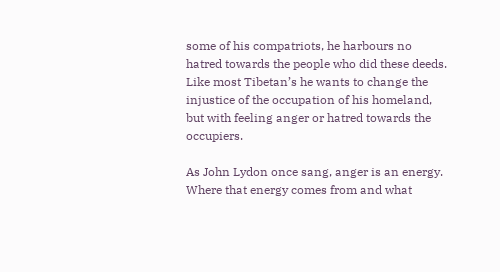some of his compatriots, he harbours no hatred towards the people who did these deeds. Like most Tibetan’s he wants to change the injustice of the occupation of his homeland, but with feeling anger or hatred towards the occupiers.

As John Lydon once sang, anger is an energy. Where that energy comes from and what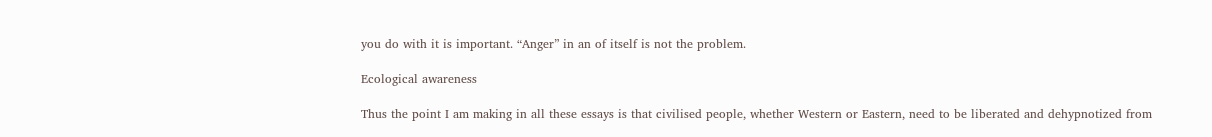you do with it is important. “Anger” in an of itself is not the problem.

Ecological awareness

Thus the point I am making in all these essays is that civilised people, whether Western or Eastern, need to be liberated and dehypnotized from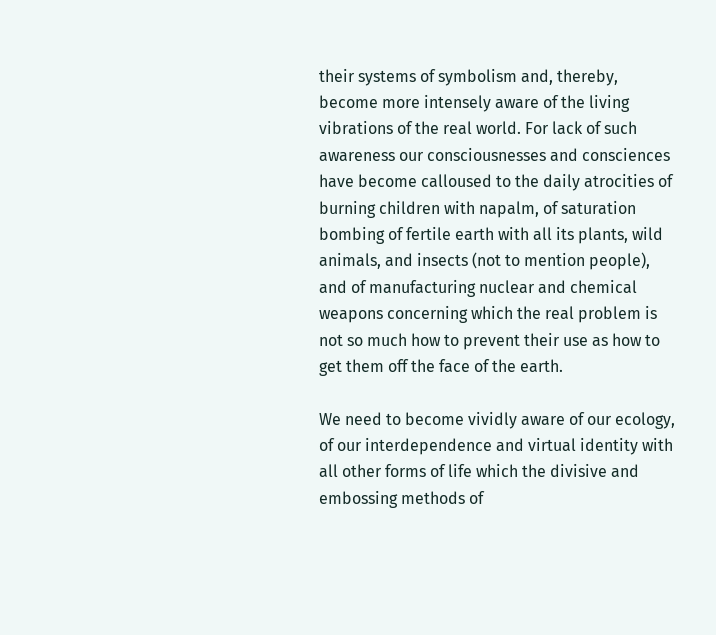their systems of symbolism and, thereby, become more intensely aware of the living vibrations of the real world. For lack of such awareness our consciousnesses and consciences have become calloused to the daily atrocities of burning children with napalm, of saturation bombing of fertile earth with all its plants, wild animals, and insects (not to mention people), and of manufacturing nuclear and chemical weapons concerning which the real problem is not so much how to prevent their use as how to get them off the face of the earth.

We need to become vividly aware of our ecology, of our interdependence and virtual identity with all other forms of life which the divisive and embossing methods of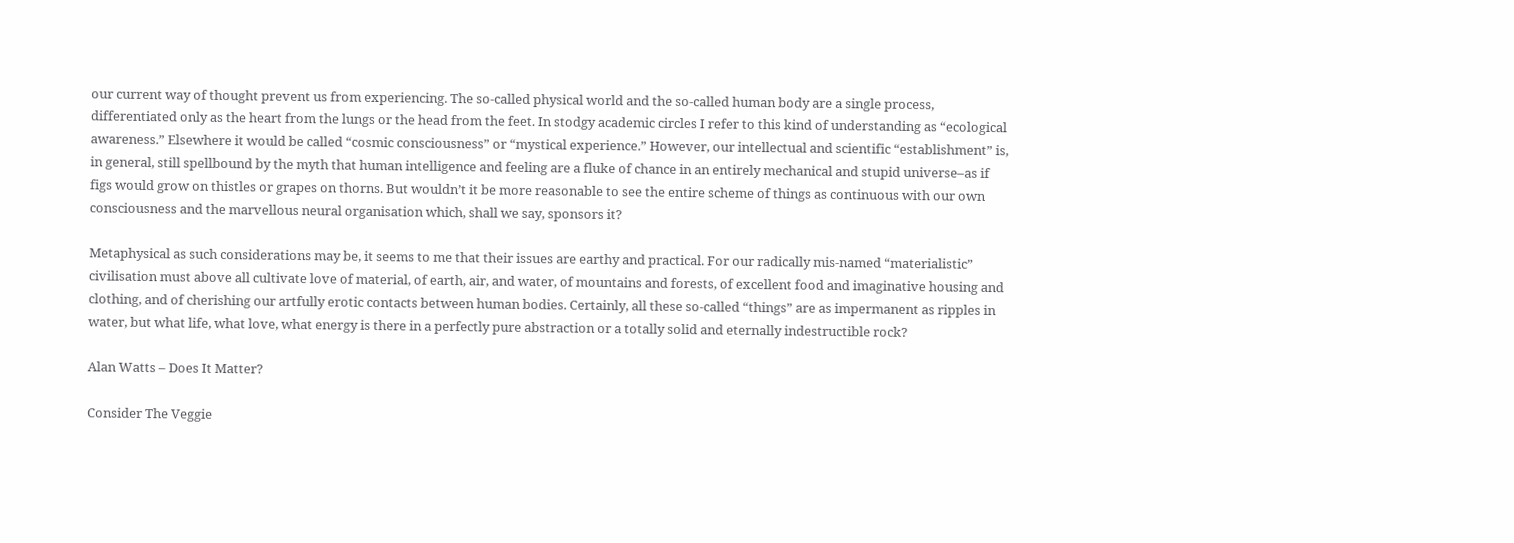our current way of thought prevent us from experiencing. The so-called physical world and the so-called human body are a single process, differentiated only as the heart from the lungs or the head from the feet. In stodgy academic circles I refer to this kind of understanding as “ecological awareness.” Elsewhere it would be called “cosmic consciousness” or “mystical experience.” However, our intellectual and scientific “establishment” is, in general, still spellbound by the myth that human intelligence and feeling are a fluke of chance in an entirely mechanical and stupid universe–as if figs would grow on thistles or grapes on thorns. But wouldn’t it be more reasonable to see the entire scheme of things as continuous with our own consciousness and the marvellous neural organisation which, shall we say, sponsors it?

Metaphysical as such considerations may be, it seems to me that their issues are earthy and practical. For our radically mis-named “materialistic” civilisation must above all cultivate love of material, of earth, air, and water, of mountains and forests, of excellent food and imaginative housing and clothing, and of cherishing our artfully erotic contacts between human bodies. Certainly, all these so-called “things” are as impermanent as ripples in water, but what life, what love, what energy is there in a perfectly pure abstraction or a totally solid and eternally indestructible rock?

Alan Watts – Does It Matter?

Consider The Veggie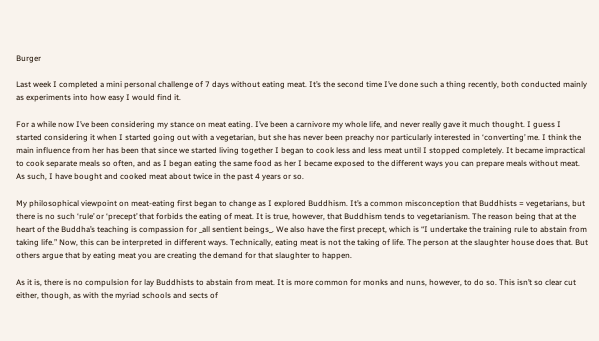Burger

Last week I completed a mini personal challenge of 7 days without eating meat. It’s the second time I’ve done such a thing recently, both conducted mainly as experiments into how easy I would find it.

For a while now I’ve been considering my stance on meat eating. I’ve been a carnivore my whole life, and never really gave it much thought. I guess I started considering it when I started going out with a vegetarian, but she has never been preachy nor particularly interested in ‘converting’ me. I think the main influence from her has been that since we started living together I began to cook less and less meat until I stopped completely. It became impractical to cook separate meals so often, and as I began eating the same food as her I became exposed to the different ways you can prepare meals without meat. As such, I have bought and cooked meat about twice in the past 4 years or so.

My philosophical viewpoint on meat-eating first began to change as I explored Buddhism. It’s a common misconception that Buddhists = vegetarians, but there is no such ‘rule’ or ‘precept’ that forbids the eating of meat. It is true, however, that Buddhism tends to vegetarianism. The reason being that at the heart of the Buddha’s teaching is compassion for _all sentient beings_. We also have the first precept, which is “I undertake the training rule to abstain from taking life.” Now, this can be interpreted in different ways. Technically, eating meat is not the taking of life. The person at the slaughter house does that. But others argue that by eating meat you are creating the demand for that slaughter to happen.

As it is, there is no compulsion for lay Buddhists to abstain from meat. It is more common for monks and nuns, however, to do so. This isn’t so clear cut either, though, as with the myriad schools and sects of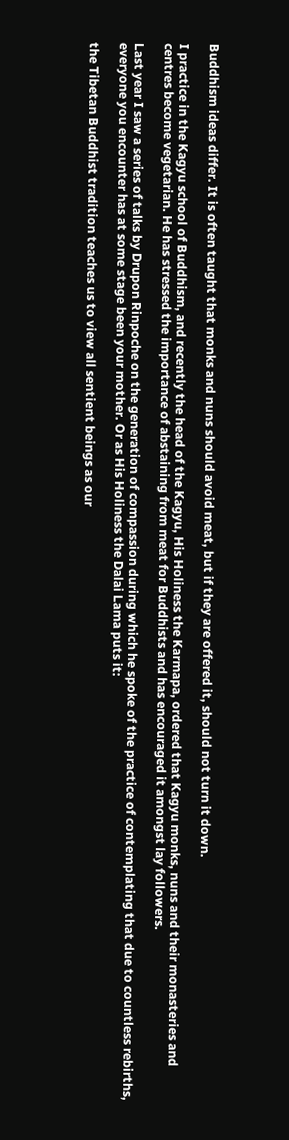Buddhism ideas differ. It is often taught that monks and nuns should avoid meat, but if they are offered it, should not turn it down.

I practice in the Kagyu school of Buddhism, and recently the head of the Kagyu, His Holiness the Karmapa, ordered that Kagyu monks, nuns and their monasteries and centres become vegetarian. He has stressed the importance of abstaining from meat for Buddhists and has encouraged it amongst lay followers.

Last year I saw a series of talks by Drupon Rinpoche on the generation of compassion during which he spoke of the practice of contemplating that due to countless rebirths, everyone you encounter has at some stage been your mother. Or as His Holiness the Dalai Lama puts it:

the Tibetan Buddhist tradition teaches us to view all sentient beings as our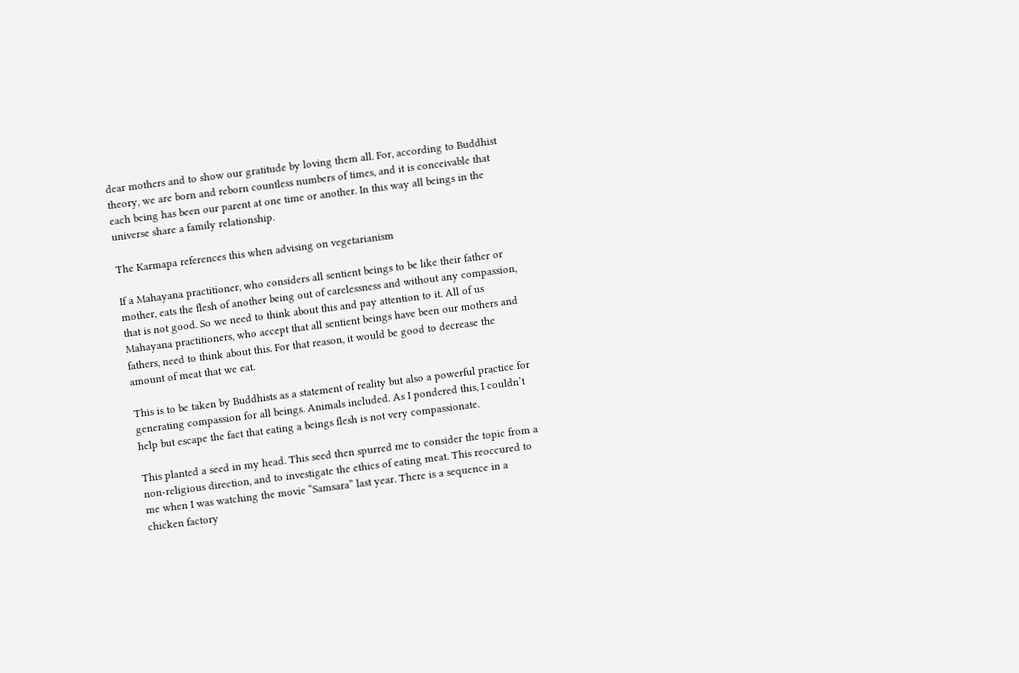dear mothers and to show our gratitude by loving them all. For, according to Buddhist theory, we are born and reborn countless numbers of times, and it is conceivable that each being has been our parent at one time or another. In this way all beings in the universe share a family relationship.

The Karmapa references this when advising on vegetarianism

If a Mahayana practitioner, who considers all sentient beings to be like their father or mother, eats the flesh of another being out of carelessness and without any compassion, that is not good. So we need to think about this and pay attention to it. All of us Mahayana practitioners, who accept that all sentient beings have been our mothers and fathers, need to think about this. For that reason, it would be good to decrease the amount of meat that we eat.

This is to be taken by Buddhists as a statement of reality but also a powerful practice for generating compassion for all beings. Animals included. As I pondered this, I couldn’t help but escape the fact that eating a beings flesh is not very compassionate.

This planted a seed in my head. This seed then spurred me to consider the topic from a non-religious direction, and to investigate the ethics of eating meat. This reoccured to me when I was watching the movie “Samsara” last year. There is a sequence in a chicken factory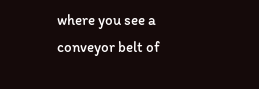where you see a conveyor belt of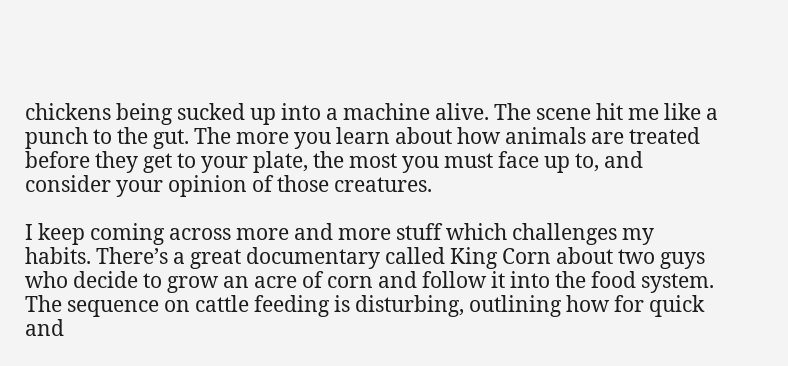chickens being sucked up into a machine alive. The scene hit me like a punch to the gut. The more you learn about how animals are treated before they get to your plate, the most you must face up to, and consider your opinion of those creatures.

I keep coming across more and more stuff which challenges my habits. There’s a great documentary called King Corn about two guys who decide to grow an acre of corn and follow it into the food system. The sequence on cattle feeding is disturbing, outlining how for quick and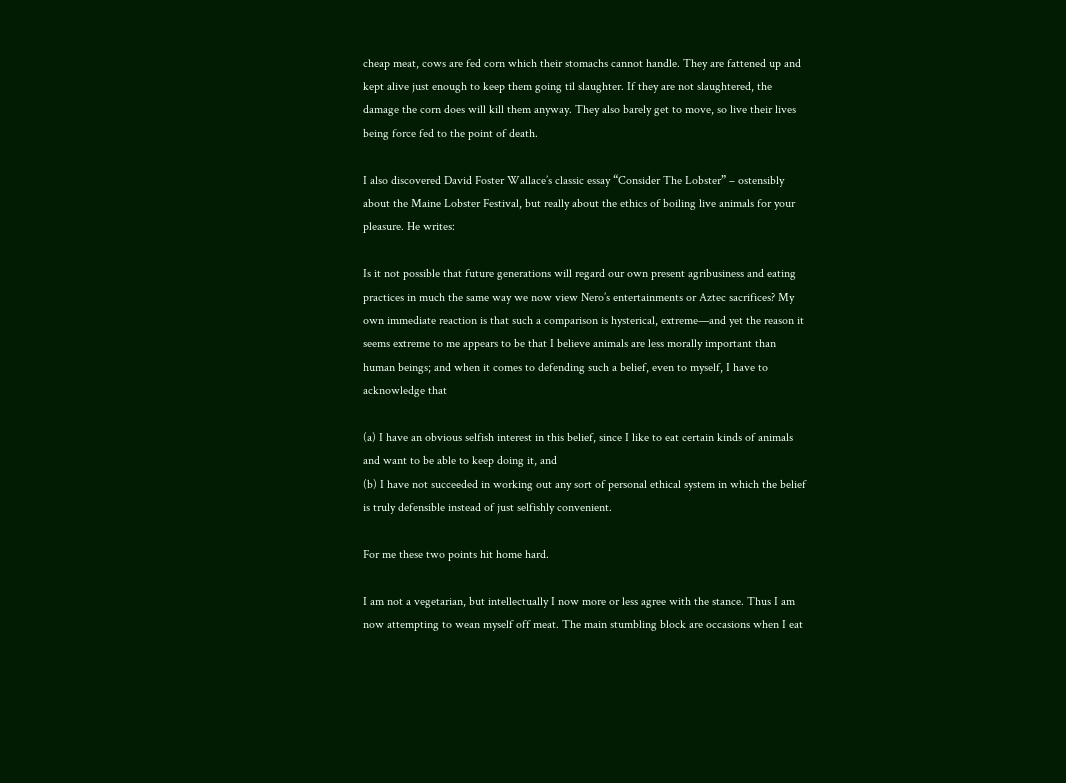cheap meat, cows are fed corn which their stomachs cannot handle. They are fattened up and kept alive just enough to keep them going til slaughter. If they are not slaughtered, the damage the corn does will kill them anyway. They also barely get to move, so live their lives being force fed to the point of death.

I also discovered David Foster Wallace’s classic essay “Consider The Lobster” – ostensibly about the Maine Lobster Festival, but really about the ethics of boiling live animals for your pleasure. He writes:

Is it not possible that future generations will regard our own present agribusiness and eating practices in much the same way we now view Nero’s entertainments or Aztec sacrifices? My own immediate reaction is that such a comparison is hysterical, extreme—and yet the reason it seems extreme to me appears to be that I believe animals are less morally important than human beings; and when it comes to defending such a belief, even to myself, I have to acknowledge that

(a) I have an obvious selfish interest in this belief, since I like to eat certain kinds of animals and want to be able to keep doing it, and
(b) I have not succeeded in working out any sort of personal ethical system in which the belief is truly defensible instead of just selfishly convenient.

For me these two points hit home hard.

I am not a vegetarian, but intellectually I now more or less agree with the stance. Thus I am now attempting to wean myself off meat. The main stumbling block are occasions when I eat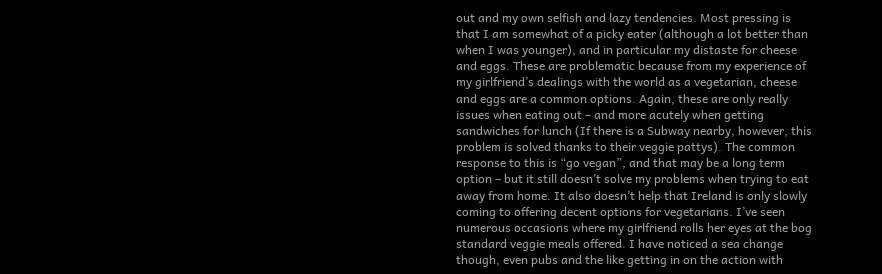out and my own selfish and lazy tendencies. Most pressing is that I am somewhat of a picky eater (although a lot better than when I was younger), and in particular my distaste for cheese and eggs. These are problematic because from my experience of my girlfriend’s dealings with the world as a vegetarian, cheese and eggs are a common options. Again, these are only really issues when eating out – and more acutely when getting sandwiches for lunch (If there is a Subway nearby, however, this problem is solved thanks to their veggie pattys). The common response to this is “go vegan”, and that may be a long term option – but it still doesn’t solve my problems when trying to eat away from home. It also doesn’t help that Ireland is only slowly coming to offering decent options for vegetarians. I’ve seen numerous occasions where my girlfriend rolls her eyes at the bog standard veggie meals offered. I have noticed a sea change though, even pubs and the like getting in on the action with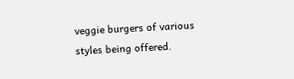veggie burgers of various styles being offered.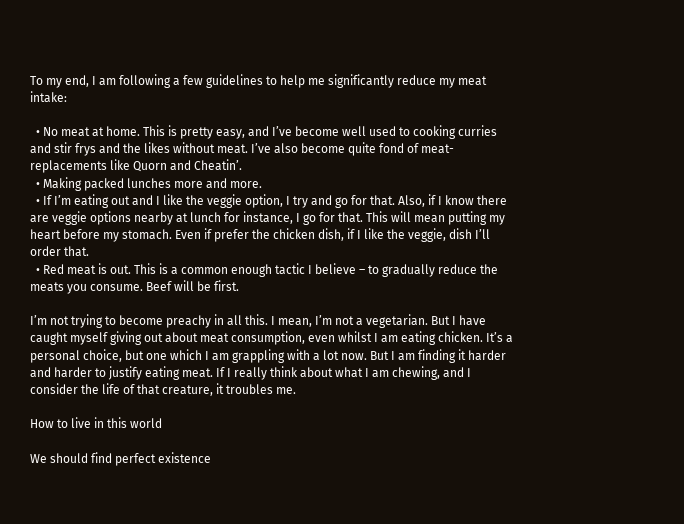To my end, I am following a few guidelines to help me significantly reduce my meat intake:

  • No meat at home. This is pretty easy, and I’ve become well used to cooking curries and stir frys and the likes without meat. I’ve also become quite fond of meat-replacements like Quorn and Cheatin’.
  • Making packed lunches more and more.
  • If I’m eating out and I like the veggie option, I try and go for that. Also, if I know there are veggie options nearby at lunch for instance, I go for that. This will mean putting my heart before my stomach. Even if prefer the chicken dish, if I like the veggie, dish I’ll order that.
  • Red meat is out. This is a common enough tactic I believe – to gradually reduce the meats you consume. Beef will be first.

I’m not trying to become preachy in all this. I mean, I’m not a vegetarian. But I have caught myself giving out about meat consumption, even whilst I am eating chicken. It’s a personal choice, but one which I am grappling with a lot now. But I am finding it harder and harder to justify eating meat. If I really think about what I am chewing, and I consider the life of that creature, it troubles me.

How to live in this world

We should find perfect existence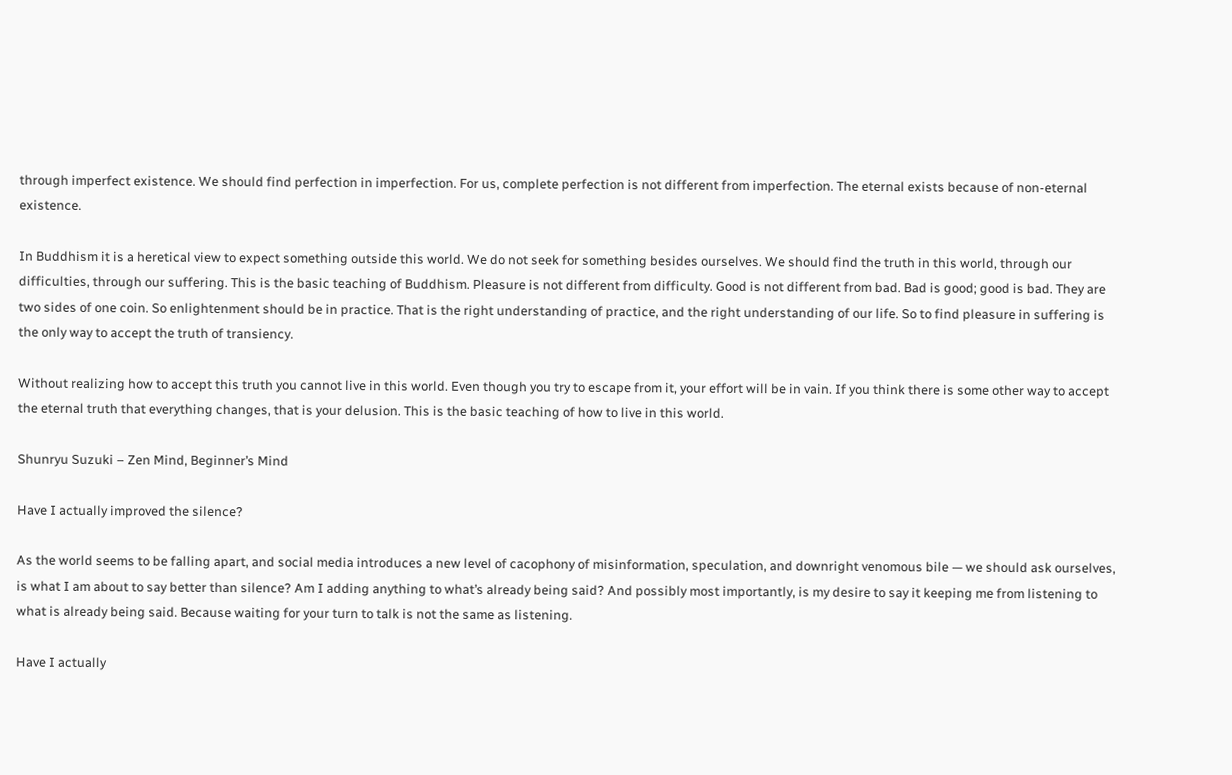through imperfect existence. We should find perfection in imperfection. For us, complete perfection is not different from imperfection. The eternal exists because of non-eternal existence.

In Buddhism it is a heretical view to expect something outside this world. We do not seek for something besides ourselves. We should find the truth in this world, through our difficulties, through our suffering. This is the basic teaching of Buddhism. Pleasure is not different from difficulty. Good is not different from bad. Bad is good; good is bad. They are two sides of one coin. So enlightenment should be in practice. That is the right understanding of practice, and the right understanding of our life. So to find pleasure in suffering is the only way to accept the truth of transiency.

Without realizing how to accept this truth you cannot live in this world. Even though you try to escape from it, your effort will be in vain. If you think there is some other way to accept the eternal truth that everything changes, that is your delusion. This is the basic teaching of how to live in this world.

Shunryu Suzuki – Zen Mind, Beginner’s Mind

Have I actually improved the silence?

As the world seems to be falling apart, and social media introduces a new level of cacophony of misinformation, speculation, and downright venomous bile — we should ask ourselves, is what I am about to say better than silence? Am I adding anything to what’s already being said? And possibly most importantly, is my desire to say it keeping me from listening to what is already being said. Because waiting for your turn to talk is not the same as listening.

Have I actually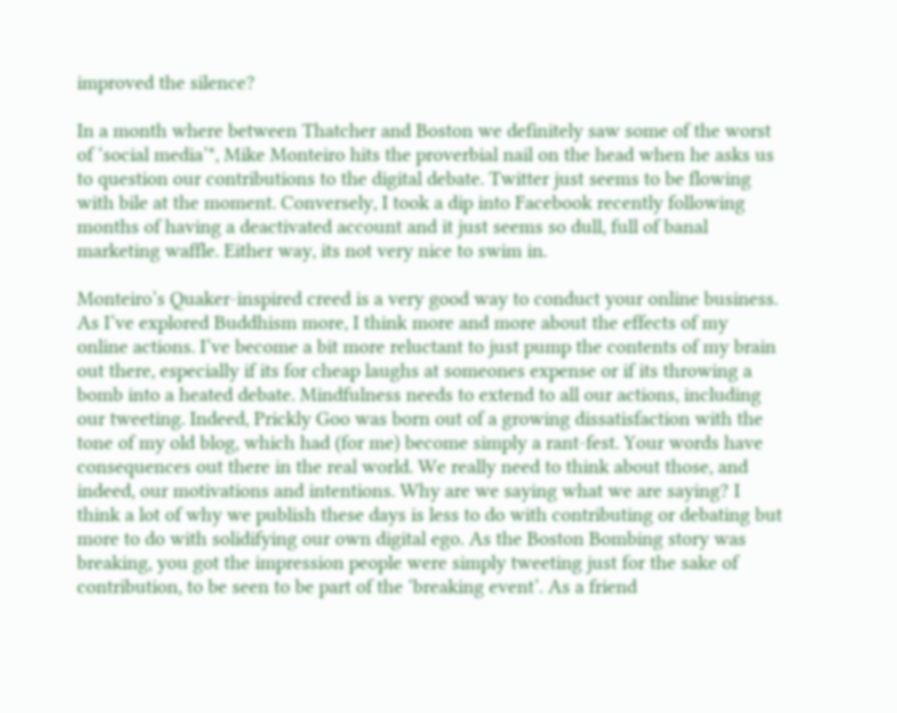improved the silence?

In a month where between Thatcher and Boston we definitely saw some of the worst of ‘social media’*, Mike Monteiro hits the proverbial nail on the head when he asks us to question our contributions to the digital debate. Twitter just seems to be flowing with bile at the moment. Conversely, I took a dip into Facebook recently following months of having a deactivated account and it just seems so dull, full of banal marketing waffle. Either way, its not very nice to swim in.

Monteiro’s Quaker-inspired creed is a very good way to conduct your online business. As I’ve explored Buddhism more, I think more and more about the effects of my online actions. I’ve become a bit more reluctant to just pump the contents of my brain out there, especially if its for cheap laughs at someones expense or if its throwing a bomb into a heated debate. Mindfulness needs to extend to all our actions, including our tweeting. Indeed, Prickly Goo was born out of a growing dissatisfaction with the tone of my old blog, which had (for me) become simply a rant-fest. Your words have consequences out there in the real world. We really need to think about those, and indeed, our motivations and intentions. Why are we saying what we are saying? I think a lot of why we publish these days is less to do with contributing or debating but more to do with solidifying our own digital ego. As the Boston Bombing story was breaking, you got the impression people were simply tweeting just for the sake of contribution, to be seen to be part of the ‘breaking event’. As a friend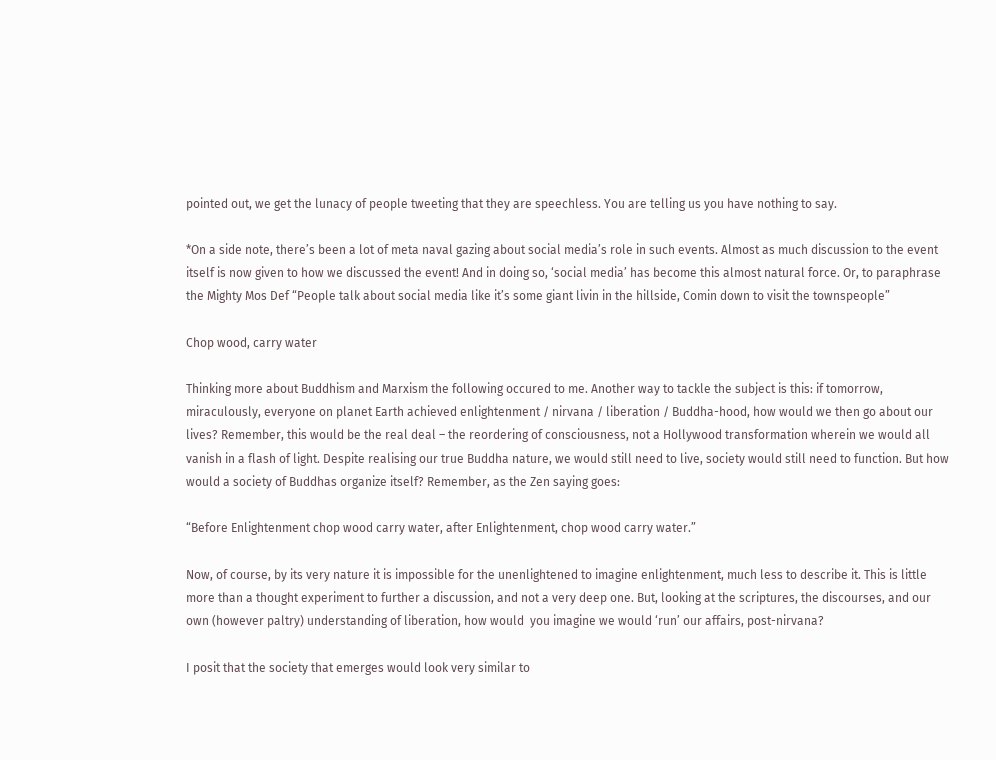pointed out, we get the lunacy of people tweeting that they are speechless. You are telling us you have nothing to say.

*On a side note, there’s been a lot of meta naval gazing about social media’s role in such events. Almost as much discussion to the event itself is now given to how we discussed the event! And in doing so, ‘social media’ has become this almost natural force. Or, to paraphrase the Mighty Mos Def “People talk about social media like it’s some giant livin in the hillside, Comin down to visit the townspeople”

Chop wood, carry water

Thinking more about Buddhism and Marxism the following occured to me. Another way to tackle the subject is this: if tomorrow, miraculously, everyone on planet Earth achieved enlightenment / nirvana / liberation / Buddha-hood, how would we then go about our lives? Remember, this would be the real deal – the reordering of consciousness, not a Hollywood transformation wherein we would all vanish in a flash of light. Despite realising our true Buddha nature, we would still need to live, society would still need to function. But how would a society of Buddhas organize itself? Remember, as the Zen saying goes:

“Before Enlightenment chop wood carry water, after Enlightenment, chop wood carry water.”

Now, of course, by its very nature it is impossible for the unenlightened to imagine enlightenment, much less to describe it. This is little more than a thought experiment to further a discussion, and not a very deep one. But, looking at the scriptures, the discourses, and our own (however paltry) understanding of liberation, how would  you imagine we would ‘run’ our affairs, post-nirvana?

I posit that the society that emerges would look very similar to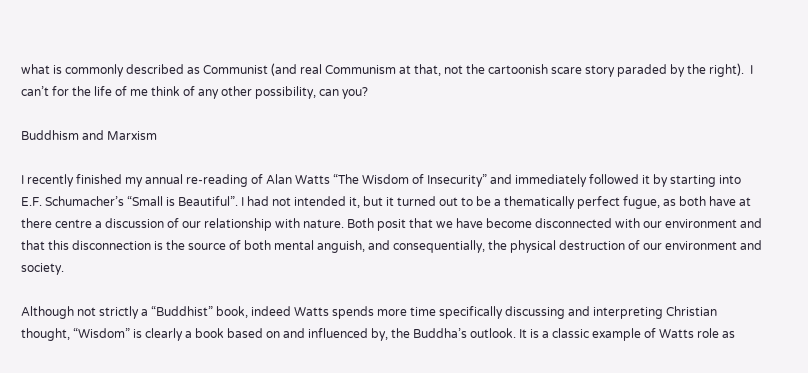what is commonly described as Communist (and real Communism at that, not the cartoonish scare story paraded by the right).  I can’t for the life of me think of any other possibility, can you?

Buddhism and Marxism

I recently finished my annual re-reading of Alan Watts “The Wisdom of Insecurity” and immediately followed it by starting into E.F. Schumacher’s “Small is Beautiful”. I had not intended it, but it turned out to be a thematically perfect fugue, as both have at there centre a discussion of our relationship with nature. Both posit that we have become disconnected with our environment and that this disconnection is the source of both mental anguish, and consequentially, the physical destruction of our environment and society.

Although not strictly a “Buddhist” book, indeed Watts spends more time specifically discussing and interpreting Christian thought, “Wisdom” is clearly a book based on and influenced by, the Buddha’s outlook. It is a classic example of Watts role as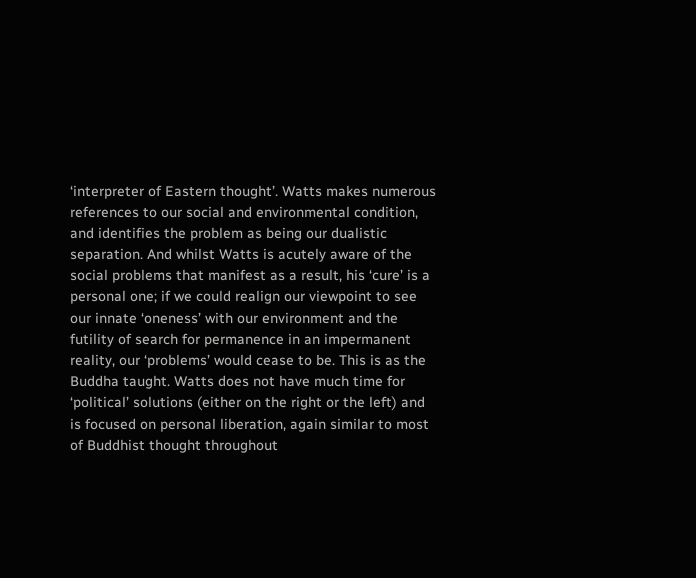‘interpreter of Eastern thought’. Watts makes numerous references to our social and environmental condition, and identifies the problem as being our dualistic separation. And whilst Watts is acutely aware of the social problems that manifest as a result, his ‘cure’ is a personal one; if we could realign our viewpoint to see our innate ‘oneness’ with our environment and the futility of search for permanence in an impermanent reality, our ‘problems’ would cease to be. This is as the Buddha taught. Watts does not have much time for ‘political’ solutions (either on the right or the left) and is focused on personal liberation, again similar to most of Buddhist thought throughout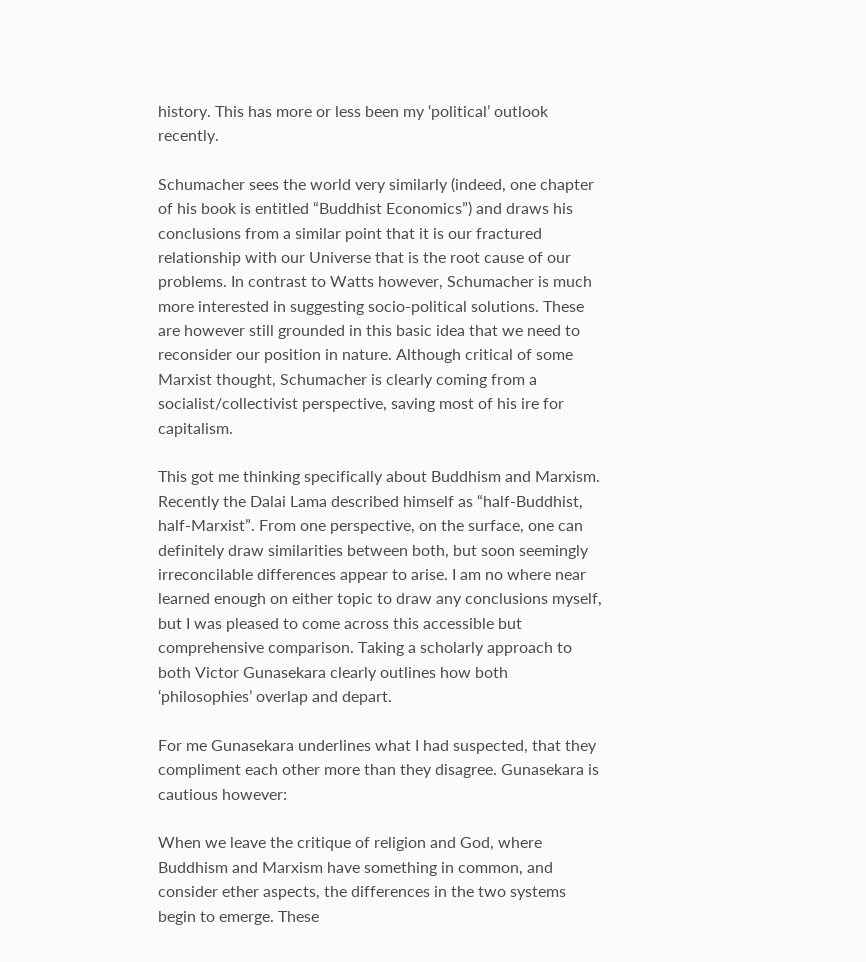history. This has more or less been my ‘political’ outlook recently.

Schumacher sees the world very similarly (indeed, one chapter of his book is entitled “Buddhist Economics”) and draws his conclusions from a similar point that it is our fractured relationship with our Universe that is the root cause of our problems. In contrast to Watts however, Schumacher is much more interested in suggesting socio-political solutions. These are however still grounded in this basic idea that we need to reconsider our position in nature. Although critical of some Marxist thought, Schumacher is clearly coming from a socialist/collectivist perspective, saving most of his ire for capitalism.

This got me thinking specifically about Buddhism and Marxism. Recently the Dalai Lama described himself as “half-Buddhist, half-Marxist”. From one perspective, on the surface, one can definitely draw similarities between both, but soon seemingly irreconcilable differences appear to arise. I am no where near learned enough on either topic to draw any conclusions myself, but I was pleased to come across this accessible but comprehensive comparison. Taking a scholarly approach to both Victor Gunasekara clearly outlines how both ‘philosophies’ overlap and depart.

For me Gunasekara underlines what I had suspected, that they compliment each other more than they disagree. Gunasekara is cautious however:

When we leave the critique of religion and God, where Buddhism and Marxism have something in common, and consider ether aspects, the differences in the two systems begin to emerge. These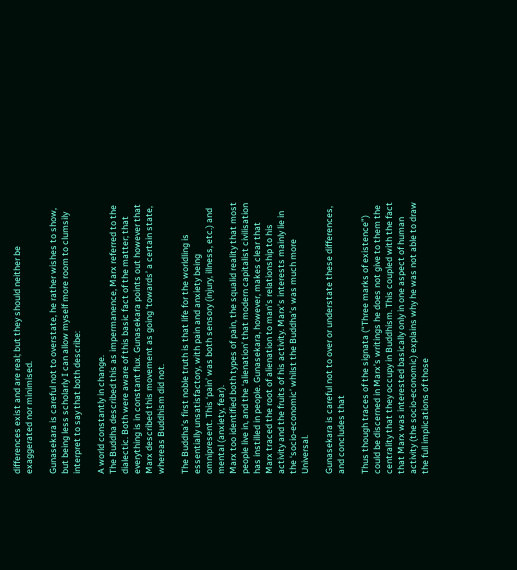differences exist and are real; but they should neither be exaggerated nor minimised.

Gunasekara is careful not to overstate, he rather wishes to show, but being less scholarly I can allow myself more room to clumsily interpret to say that both describe:

A world constantly in change.
The Buddha described this as impermanence, Marx referred to the dialectic. Both were aware of this basic fact of the matter; that everything is in constant flux. Gunasekara points out however that Marx described this movement as going ‘towards’ a certain state, whereas Buddhism did not.

The Buddha’s first noble truth is that life for the worldling is essentially unsatisfactory, with pain and anxiety being omnipresent. This ‘pain’ was both sensory (injury, illness, etc.) and mental (anxiety, fear).
Marx too identified both types of pain, the squalid reality that most people live in, and the ‘alienation’ that modern capitalist civilisation has instilled in people. Gunasekara, however, makes clear that Marx traced the root of alienation to man’s relationship to his activity and the fruits of his activity. Marx’s interests mainly lie in the ‘socio-economic’ whilst the Buddha’s was much more Universal.

Gunasekara is careful not to over or understate these differences, and concludes that

Thus though traces of the signata (“Three marks of existence”) could be discerned in Marx’s writings he does not give to them the centrality that they occupy in Buddhism. This coupled with the fact that Marx was interested basically only in one aspect of human activity (the socio-economic) explains why he was not able to draw the full implications of those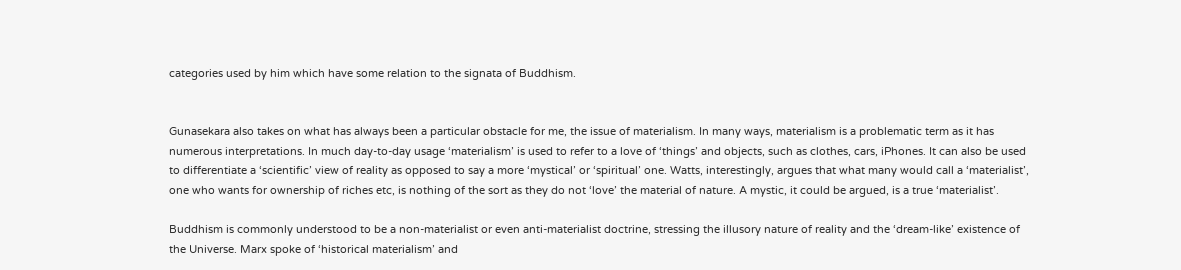categories used by him which have some relation to the signata of Buddhism.


Gunasekara also takes on what has always been a particular obstacle for me, the issue of materialism. In many ways, materialism is a problematic term as it has numerous interpretations. In much day-to-day usage ‘materialism’ is used to refer to a love of ‘things’ and objects, such as clothes, cars, iPhones. It can also be used to differentiate a ‘scientific’ view of reality as opposed to say a more ‘mystical’ or ‘spiritual’ one. Watts, interestingly, argues that what many would call a ‘materialist’, one who wants for ownership of riches etc, is nothing of the sort as they do not ‘love’ the material of nature. A mystic, it could be argued, is a true ‘materialist’.

Buddhism is commonly understood to be a non-materialist or even anti-materialist doctrine, stressing the illusory nature of reality and the ‘dream-like’ existence of the Universe. Marx spoke of ‘historical materialism’ and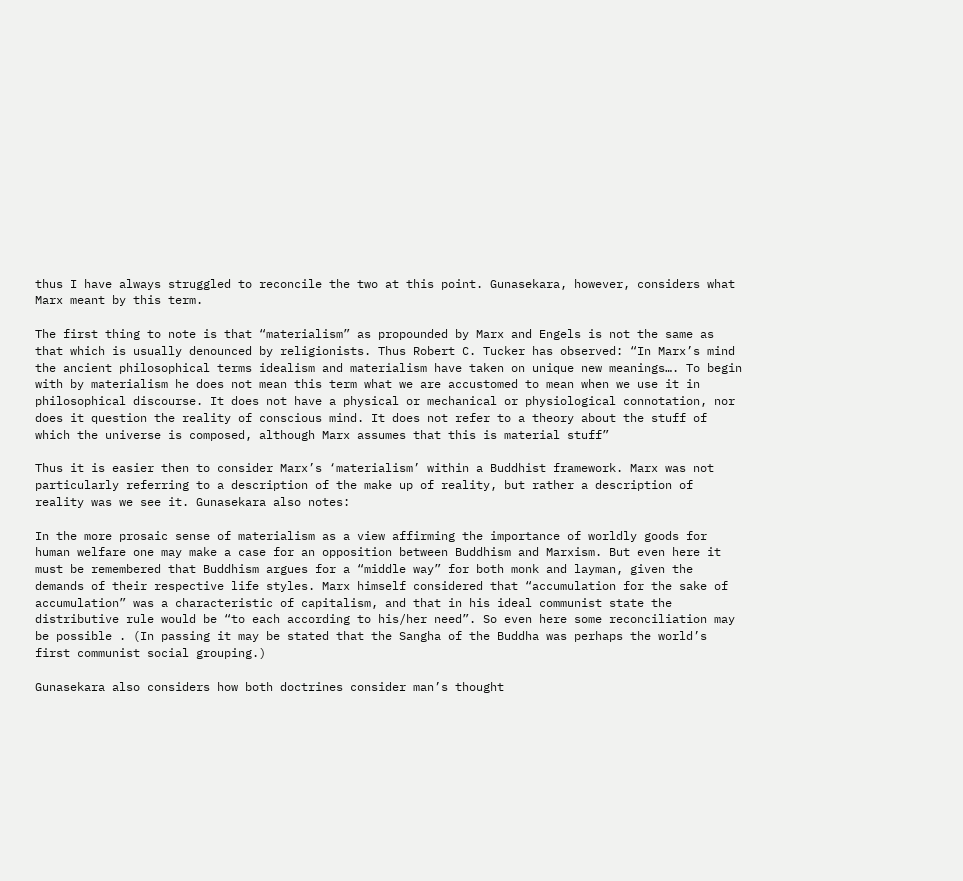thus I have always struggled to reconcile the two at this point. Gunasekara, however, considers what Marx meant by this term.

The first thing to note is that “materialism” as propounded by Marx and Engels is not the same as that which is usually denounced by religionists. Thus Robert C. Tucker has observed: “In Marx’s mind the ancient philosophical terms idealism and materialism have taken on unique new meanings…. To begin with by materialism he does not mean this term what we are accustomed to mean when we use it in philosophical discourse. It does not have a physical or mechanical or physiological connotation, nor does it question the reality of conscious mind. It does not refer to a theory about the stuff of which the universe is composed, although Marx assumes that this is material stuff”

Thus it is easier then to consider Marx’s ‘materialism’ within a Buddhist framework. Marx was not particularly referring to a description of the make up of reality, but rather a description of reality was we see it. Gunasekara also notes:

In the more prosaic sense of materialism as a view affirming the importance of worldly goods for human welfare one may make a case for an opposition between Buddhism and Marxism. But even here it must be remembered that Buddhism argues for a “middle way” for both monk and layman, given the demands of their respective life styles. Marx himself considered that “accumulation for the sake of accumulation” was a characteristic of capitalism, and that in his ideal communist state the distributive rule would be “to each according to his/her need”. So even here some reconciliation may be possible . (In passing it may be stated that the Sangha of the Buddha was perhaps the world’s first communist social grouping.)

Gunasekara also considers how both doctrines consider man’s thought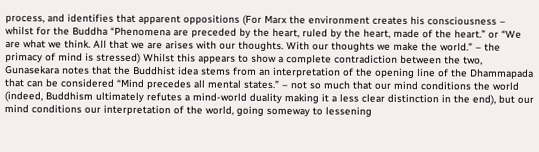process, and identifies that apparent oppositions (For Marx the environment creates his consciousness – whilst for the Buddha “Phenomena are preceded by the heart, ruled by the heart, made of the heart.” or “We are what we think. All that we are arises with our thoughts. With our thoughts we make the world.” – the primacy of mind is stressed) Whilst this appears to show a complete contradiction between the two, Gunasekara notes that the Buddhist idea stems from an interpretation of the opening line of the Dhammapada that can be considered “Mind precedes all mental states.” – not so much that our mind conditions the world (indeed, Buddhism ultimately refutes a mind-world duality making it a less clear distinction in the end), but our mind conditions our interpretation of the world, going someway to lessening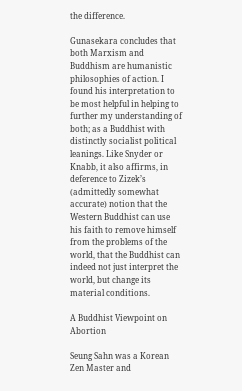the difference.

Gunasekara concludes that both Marxism and Buddhism are humanistic philosophies of action. I found his interpretation to be most helpful in helping to further my understanding of both; as a Buddhist with distinctly socialist political leanings. Like Snyder or Knabb, it also affirms, in deference to Zizek’s (admittedly somewhat accurate) notion that the Western Buddhist can use his faith to remove himself from the problems of the world, that the Buddhist can indeed not just interpret the world, but change its material conditions.

A Buddhist Viewpoint on Abortion

Seung Sahn was a Korean Zen Master and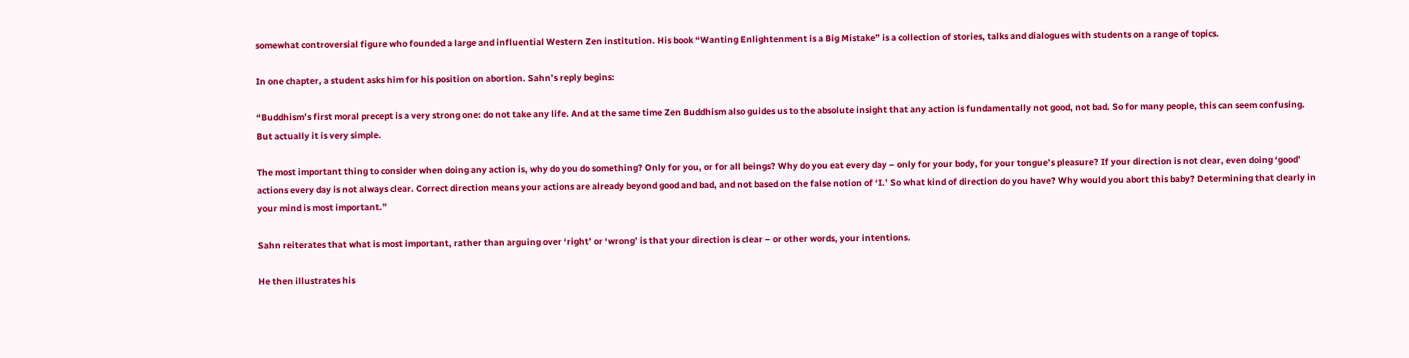somewhat controversial figure who founded a large and influential Western Zen institution. His book “Wanting Enlightenment is a Big Mistake” is a collection of stories, talks and dialogues with students on a range of topics.

In one chapter, a student asks him for his position on abortion. Sahn’s reply begins:

“Buddhism’s first moral precept is a very strong one: do not take any life. And at the same time Zen Buddhism also guides us to the absolute insight that any action is fundamentally not good, not bad. So for many people, this can seem confusing. But actually it is very simple.

The most important thing to consider when doing any action is, why do you do something? Only for you, or for all beings? Why do you eat every day – only for your body, for your tongue’s pleasure? If your direction is not clear, even doing ‘good’ actions every day is not always clear. Correct direction means your actions are already beyond good and bad, and not based on the false notion of ‘I.’ So what kind of direction do you have? Why would you abort this baby? Determining that clearly in your mind is most important.”

Sahn reiterates that what is most important, rather than arguing over ‘right’ or ‘wrong’ is that your direction is clear – or other words, your intentions.

He then illustrates his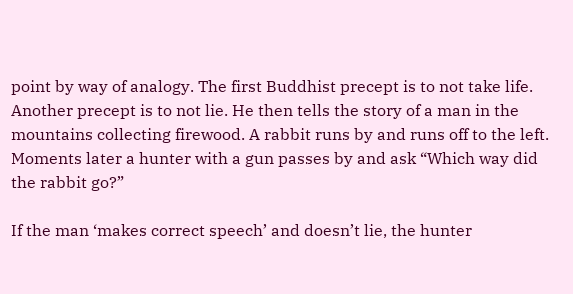point by way of analogy. The first Buddhist precept is to not take life. Another precept is to not lie. He then tells the story of a man in the mountains collecting firewood. A rabbit runs by and runs off to the left. Moments later a hunter with a gun passes by and ask “Which way did the rabbit go?”

If the man ‘makes correct speech’ and doesn’t lie, the hunter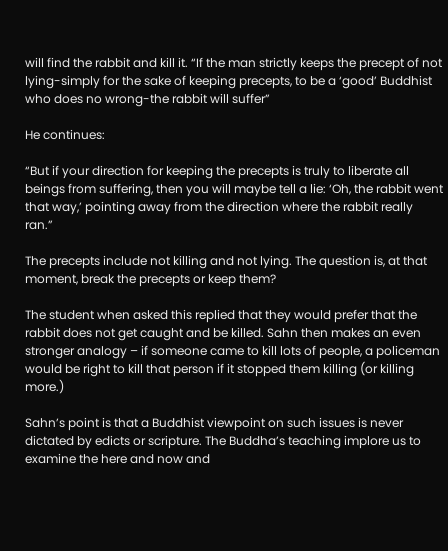will find the rabbit and kill it. “If the man strictly keeps the precept of not lying-simply for the sake of keeping precepts, to be a ‘good’ Buddhist who does no wrong-the rabbit will suffer”

He continues:

“But if your direction for keeping the precepts is truly to liberate all beings from suffering, then you will maybe tell a lie: ‘Oh, the rabbit went that way,’ pointing away from the direction where the rabbit really ran.”

The precepts include not killing and not lying. The question is, at that moment, break the precepts or keep them?

The student when asked this replied that they would prefer that the rabbit does not get caught and be killed. Sahn then makes an even stronger analogy – if someone came to kill lots of people, a policeman would be right to kill that person if it stopped them killing (or killing more.)

Sahn’s point is that a Buddhist viewpoint on such issues is never dictated by edicts or scripture. The Buddha’s teaching implore us to examine the here and now and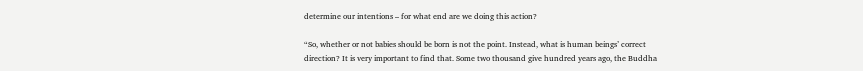determine our intentions – for what end are we doing this action?

“So, whether or not babies should be born is not the point. Instead, what is human beings’ correct direction? It is very important to find that. Some two thousand give hundred years ago, the Buddha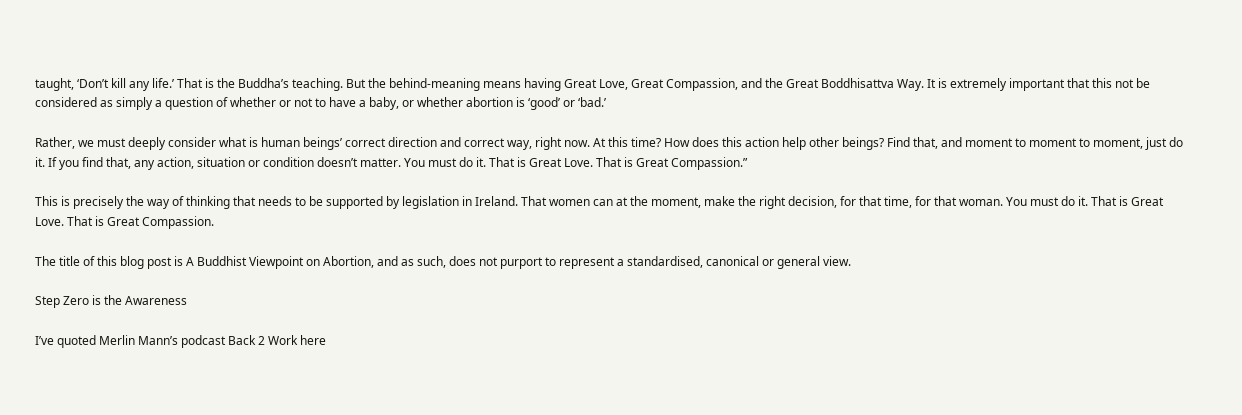taught, ‘Don’t kill any life.’ That is the Buddha’s teaching. But the behind-meaning means having Great Love, Great Compassion, and the Great Boddhisattva Way. It is extremely important that this not be considered as simply a question of whether or not to have a baby, or whether abortion is ‘good’ or ‘bad.’

Rather, we must deeply consider what is human beings’ correct direction and correct way, right now. At this time? How does this action help other beings? Find that, and moment to moment to moment, just do it. If you find that, any action, situation or condition doesn’t matter. You must do it. That is Great Love. That is Great Compassion.”

This is precisely the way of thinking that needs to be supported by legislation in Ireland. That women can at the moment, make the right decision, for that time, for that woman. You must do it. That is Great Love. That is Great Compassion.

The title of this blog post is A Buddhist Viewpoint on Abortion, and as such, does not purport to represent a standardised, canonical or general view.

Step Zero is the Awareness

I’ve quoted Merlin Mann’s podcast Back 2 Work here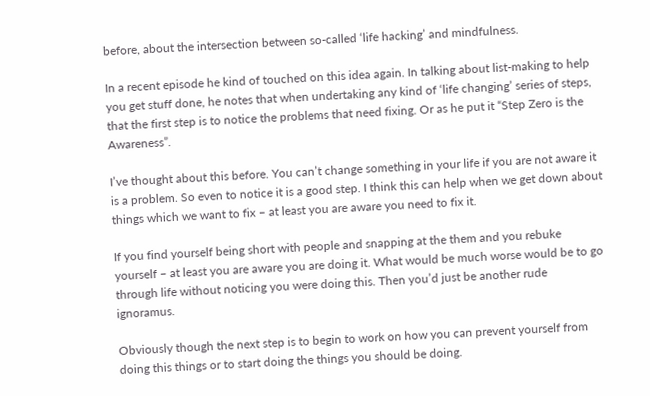before, about the intersection between so-called ‘life hacking’ and mindfulness.

In a recent episode he kind of touched on this idea again. In talking about list-making to help you get stuff done, he notes that when undertaking any kind of ‘life changing’ series of steps, that the first step is to notice the problems that need fixing. Or as he put it “Step Zero is the Awareness”.

I’ve thought about this before. You can’t change something in your life if you are not aware it is a problem. So even to notice it is a good step. I think this can help when we get down about things which we want to fix – at least you are aware you need to fix it.

If you find yourself being short with people and snapping at the them and you rebuke yourself – at least you are aware you are doing it. What would be much worse would be to go through life without noticing you were doing this. Then you’d just be another rude ignoramus.

Obviously though the next step is to begin to work on how you can prevent yourself from doing this things or to start doing the things you should be doing.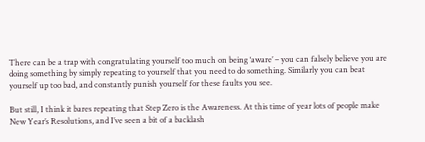There can be a trap with congratulating yourself too much on being ‘aware’ – you can falsely believe you are doing something by simply repeating to yourself that you need to do something. Similarly you can beat yourself up too bad, and constantly punish yourself for these faults you see.

But still, I think it bares repeating that Step Zero is the Awareness. At this time of year lots of people make New Year’s Resolutions, and I’ve seen a bit of a backlash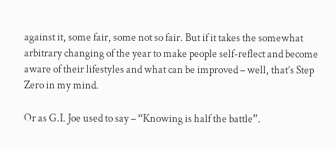against it, some fair, some not so fair. But if it takes the somewhat arbitrary changing of the year to make people self-reflect and become aware of their lifestyles and what can be improved – well, that’s Step Zero in my mind.

Or as G.I. Joe used to say – “Knowing is half the battle”.